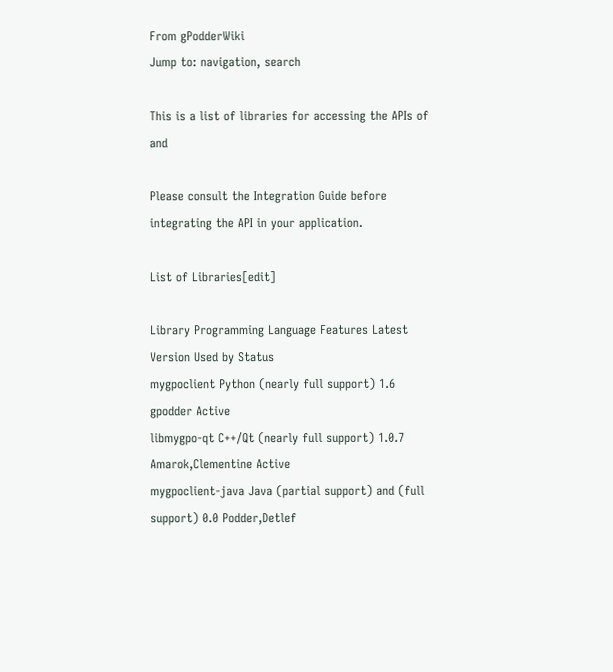From gPodderWiki
Jump to: navigation, search

This is a list of libraries for accessing the APIs of and

Please consult the Integration Guide before integrating the API in your application.

List of Libraries[edit]

Library Programming Language Features Latest Version Used by Status
mygpoclient Python (nearly full support) 1.6 gpodder Active
libmygpo-qt C++/Qt (nearly full support) 1.0.7 Amarok,Clementine Active
mygpoclient-java Java (partial support) and (full support) 0.0 Podder,Detlef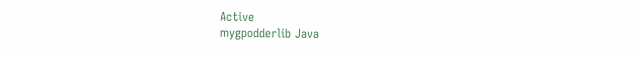Active
mygpodderlib Java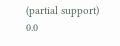(partial support) 0.0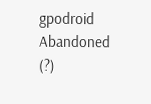gpodroid Abandoned (?)